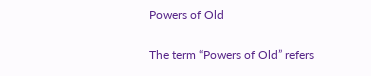Powers of Old

The term “Powers of Old” refers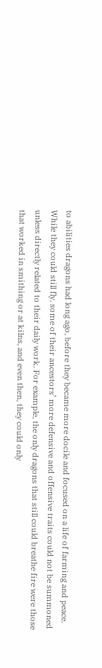to abilities dragons had long ago, before they became more docile and focused on a life of farming and peace. While they could still fly, some of their ancestors’ more defensive and offensive traits could not be summoned unless directly related to their daily work. For example, the only dragons that still could breathe fire were those that worked in smithing or at kilns, and even then, they could only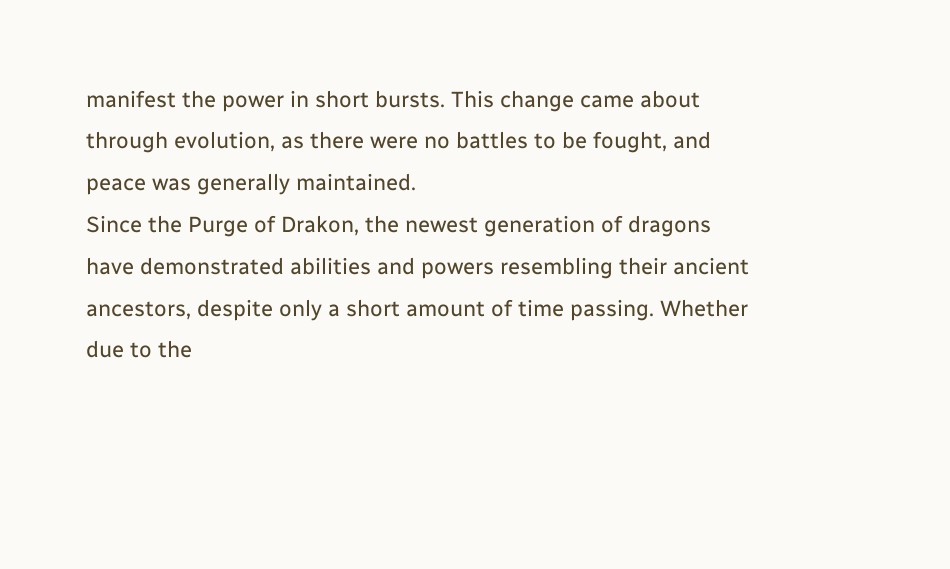manifest the power in short bursts. This change came about through evolution, as there were no battles to be fought, and peace was generally maintained.
Since the Purge of Drakon, the newest generation of dragons have demonstrated abilities and powers resembling their ancient ancestors, despite only a short amount of time passing. Whether due to the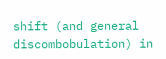shift (and general discombobulation) in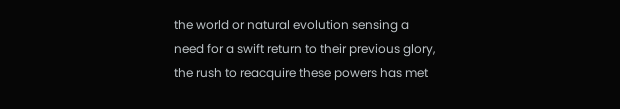the world or natural evolution sensing a need for a swift return to their previous glory, the rush to reacquire these powers has met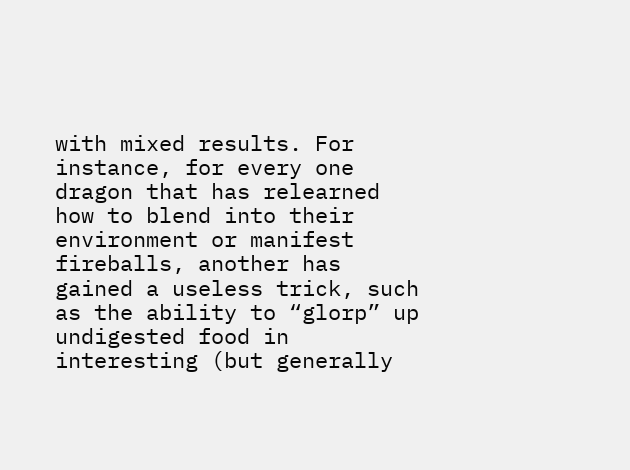with mixed results. For instance, for every one dragon that has relearned how to blend into their environment or manifest fireballs, another has gained a useless trick, such as the ability to “glorp” up undigested food in interesting (but generally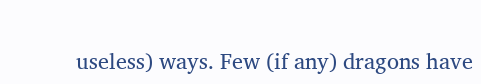useless) ways. Few (if any) dragons have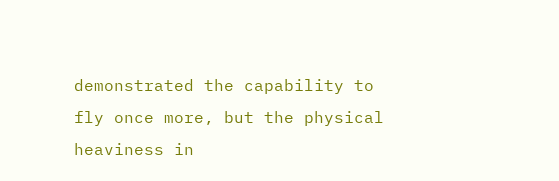demonstrated the capability to fly once more, but the physical heaviness in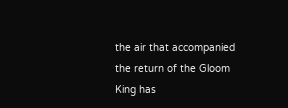the air that accompanied the return of the Gloom King has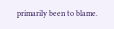primarily been to blame.